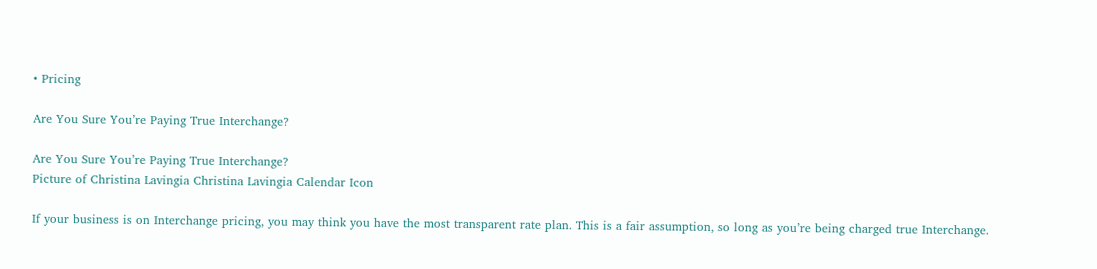• Pricing

Are You Sure You’re Paying True Interchange?

Are You Sure You’re Paying True Interchange?
Picture of Christina Lavingia Christina Lavingia Calendar Icon

If your business is on Interchange pricing, you may think you have the most transparent rate plan. This is a fair assumption, so long as you’re being charged true Interchange.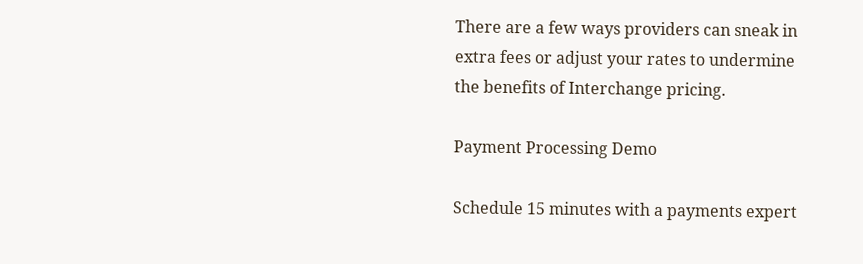There are a few ways providers can sneak in extra fees or adjust your rates to undermine the benefits of Interchange pricing.

Payment Processing Demo

Schedule 15 minutes with a payments expert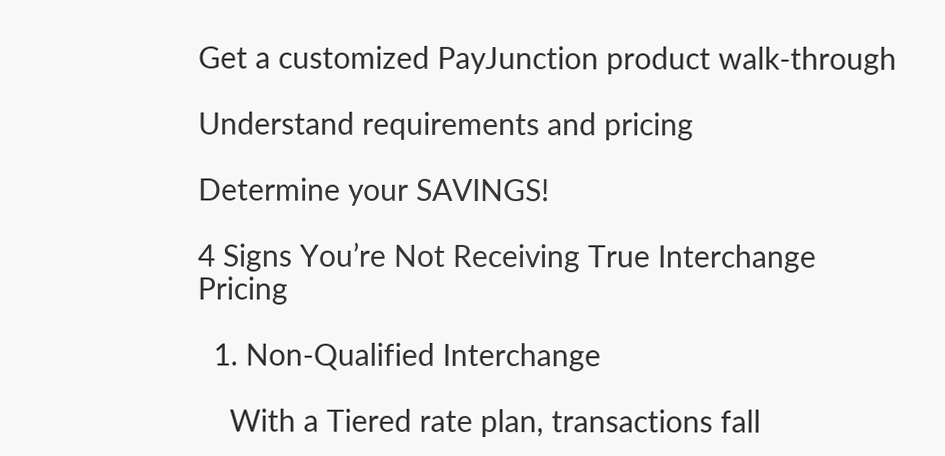Get a customized PayJunction product walk-through

Understand requirements and pricing

Determine your SAVINGS!

4 Signs You’re Not Receiving True Interchange Pricing

  1. Non-Qualified Interchange

    With a Tiered rate plan, transactions fall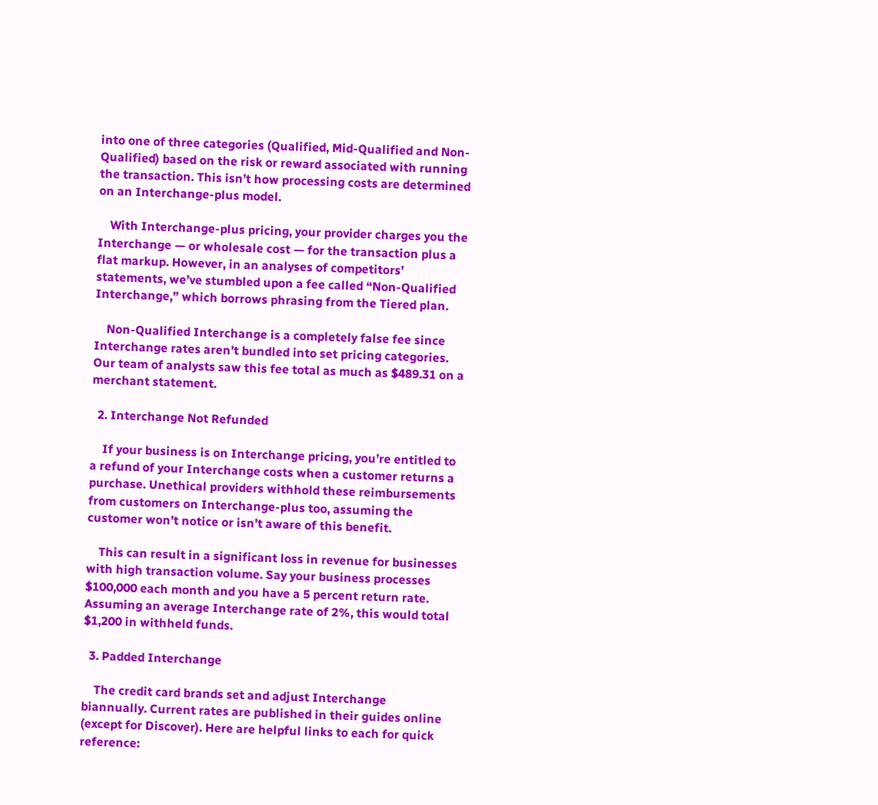into one of three categories (Qualified, Mid-Qualified and Non-Qualified) based on the risk or reward associated with running the transaction. This isn’t how processing costs are determined on an Interchange-plus model.

    With Interchange-plus pricing, your provider charges you the Interchange — or wholesale cost — for the transaction plus a flat markup. However, in an analyses of competitors’ statements, we’ve stumbled upon a fee called “Non-Qualified Interchange,” which borrows phrasing from the Tiered plan.

    Non-Qualified Interchange is a completely false fee since Interchange rates aren’t bundled into set pricing categories. Our team of analysts saw this fee total as much as $489.31 on a merchant statement.

  2. Interchange Not Refunded

    If your business is on Interchange pricing, you’re entitled to a refund of your Interchange costs when a customer returns a purchase. Unethical providers withhold these reimbursements from customers on Interchange-plus too, assuming the customer won’t notice or isn’t aware of this benefit.

    This can result in a significant loss in revenue for businesses with high transaction volume. Say your business processes $100,000 each month and you have a 5 percent return rate. Assuming an average Interchange rate of 2%, this would total $1,200 in withheld funds.

  3. Padded Interchange

    The credit card brands set and adjust Interchange biannually. Current rates are published in their guides online (except for Discover). Here are helpful links to each for quick reference: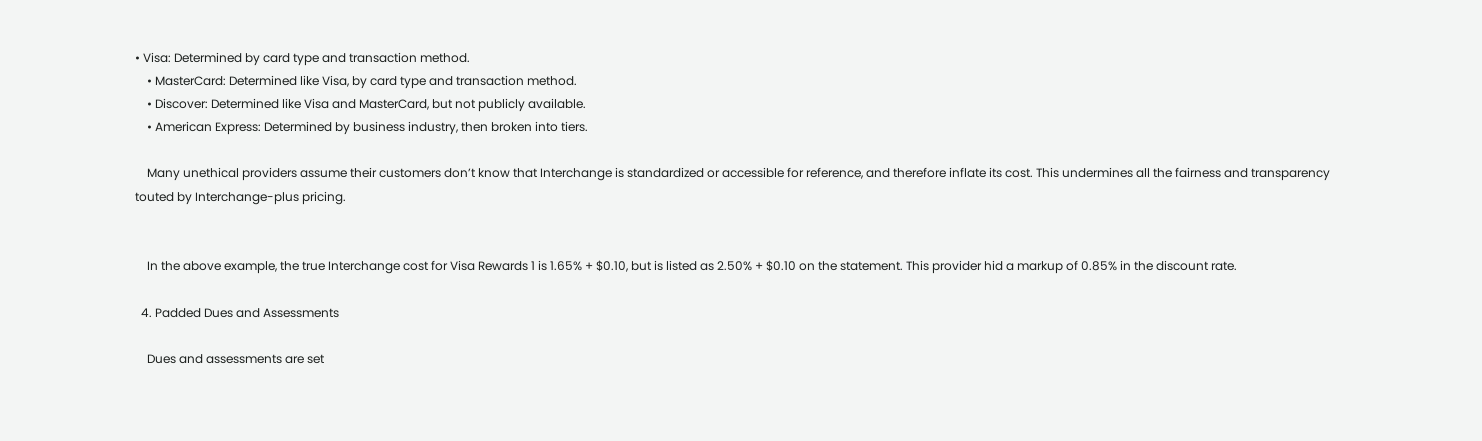• Visa: Determined by card type and transaction method.
    • MasterCard: Determined like Visa, by card type and transaction method.
    • Discover: Determined like Visa and MasterCard, but not publicly available.
    • American Express: Determined by business industry, then broken into tiers.

    Many unethical providers assume their customers don’t know that Interchange is standardized or accessible for reference, and therefore inflate its cost. This undermines all the fairness and transparency touted by Interchange-plus pricing.


    In the above example, the true Interchange cost for Visa Rewards 1 is 1.65% + $0.10, but is listed as 2.50% + $0.10 on the statement. This provider hid a markup of 0.85% in the discount rate.

  4. Padded Dues and Assessments

    Dues and assessments are set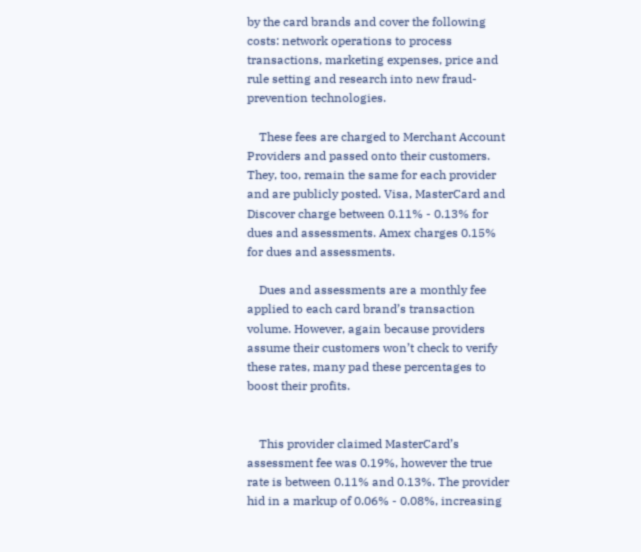by the card brands and cover the following costs: network operations to process transactions, marketing expenses, price and rule setting and research into new fraud-prevention technologies.

    These fees are charged to Merchant Account Providers and passed onto their customers. They, too, remain the same for each provider and are publicly posted. Visa, MasterCard and Discover charge between 0.11% - 0.13% for dues and assessments. Amex charges 0.15% for dues and assessments.

    Dues and assessments are a monthly fee applied to each card brand’s transaction volume. However, again because providers assume their customers won’t check to verify these rates, many pad these percentages to boost their profits.


    This provider claimed MasterCard’s assessment fee was 0.19%, however the true rate is between 0.11% and 0.13%. The provider hid in a markup of 0.06% - 0.08%, increasing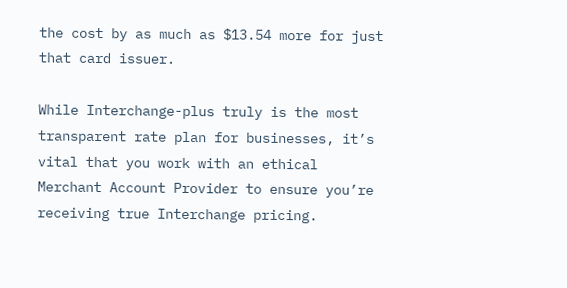the cost by as much as $13.54 more for just that card issuer.

While Interchange-plus truly is the most transparent rate plan for businesses, it’s vital that you work with an ethical Merchant Account Provider to ensure you’re receiving true Interchange pricing.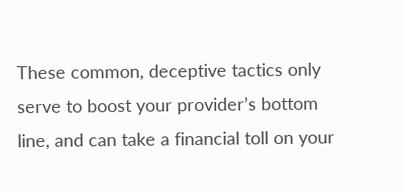These common, deceptive tactics only serve to boost your provider’s bottom line, and can take a financial toll on your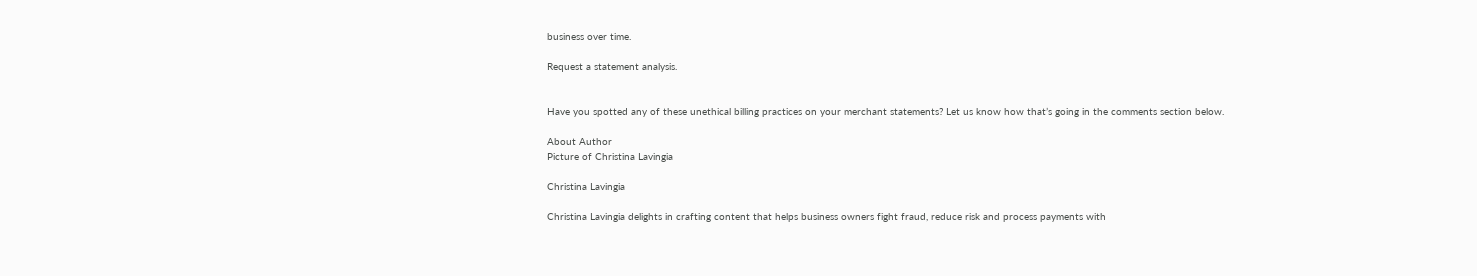business over time.

Request a statement analysis.


Have you spotted any of these unethical billing practices on your merchant statements? Let us know how that’s going in the comments section below.

About Author
Picture of Christina Lavingia

Christina Lavingia

Christina Lavingia delights in crafting content that helps business owners fight fraud, reduce risk and process payments with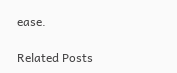ease.

Related Posts